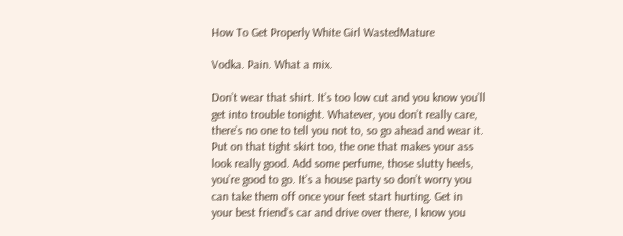How To Get Properly White Girl WastedMature

Vodka. Pain. What a mix.

Don’t wear that shirt. It’s too low cut and you know you’ll get into trouble tonight. Whatever, you don’t really care, there’s no one to tell you not to, so go ahead and wear it. Put on that tight skirt too, the one that makes your ass look really good. Add some perfume, those slutty heels, you’re good to go. It’s a house party so don’t worry you can take them off once your feet start hurting. Get in your best friend’s car and drive over there, I know you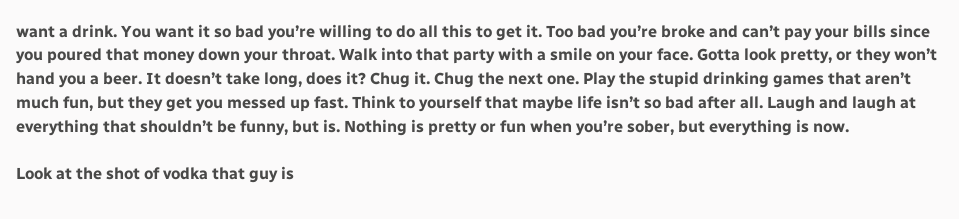want a drink. You want it so bad you’re willing to do all this to get it. Too bad you’re broke and can’t pay your bills since you poured that money down your throat. Walk into that party with a smile on your face. Gotta look pretty, or they won’t hand you a beer. It doesn’t take long, does it? Chug it. Chug the next one. Play the stupid drinking games that aren’t much fun, but they get you messed up fast. Think to yourself that maybe life isn’t so bad after all. Laugh and laugh at everything that shouldn’t be funny, but is. Nothing is pretty or fun when you’re sober, but everything is now.

Look at the shot of vodka that guy is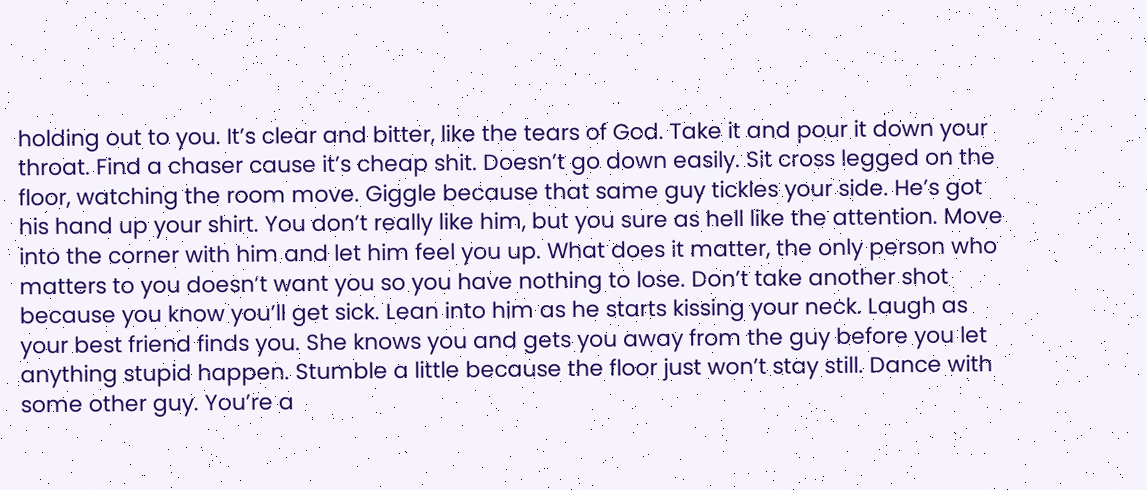holding out to you. It’s clear and bitter, like the tears of God. Take it and pour it down your throat. Find a chaser cause it’s cheap shit. Doesn’t go down easily. Sit cross legged on the floor, watching the room move. Giggle because that same guy tickles your side. He’s got his hand up your shirt. You don’t really like him, but you sure as hell like the attention. Move into the corner with him and let him feel you up. What does it matter, the only person who matters to you doesn’t want you so you have nothing to lose. Don’t take another shot because you know you’ll get sick. Lean into him as he starts kissing your neck. Laugh as your best friend finds you. She knows you and gets you away from the guy before you let anything stupid happen. Stumble a little because the floor just won’t stay still. Dance with some other guy. You’re a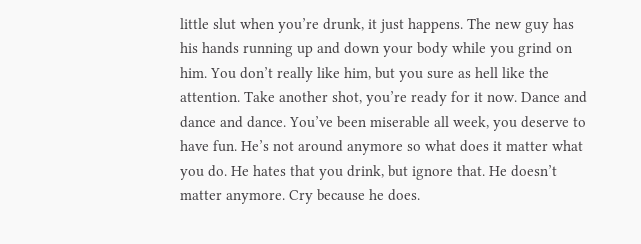little slut when you’re drunk, it just happens. The new guy has his hands running up and down your body while you grind on him. You don’t really like him, but you sure as hell like the attention. Take another shot, you’re ready for it now. Dance and dance and dance. You’ve been miserable all week, you deserve to have fun. He’s not around anymore so what does it matter what you do. He hates that you drink, but ignore that. He doesn’t matter anymore. Cry because he does.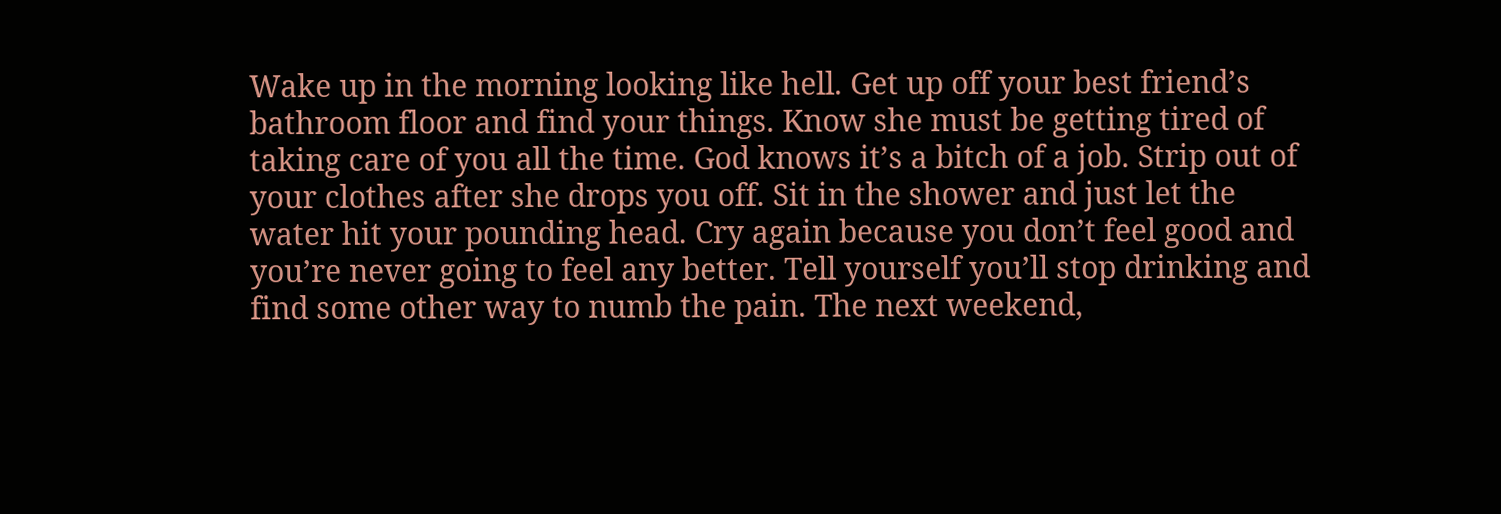Wake up in the morning looking like hell. Get up off your best friend’s bathroom floor and find your things. Know she must be getting tired of taking care of you all the time. God knows it’s a bitch of a job. Strip out of your clothes after she drops you off. Sit in the shower and just let the water hit your pounding head. Cry again because you don’t feel good and you’re never going to feel any better. Tell yourself you’ll stop drinking and find some other way to numb the pain. The next weekend,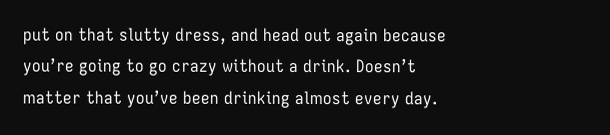put on that slutty dress, and head out again because you’re going to go crazy without a drink. Doesn’t matter that you’ve been drinking almost every day.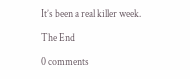It’s been a real killer week.

The End

0 comments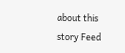about this story Feed